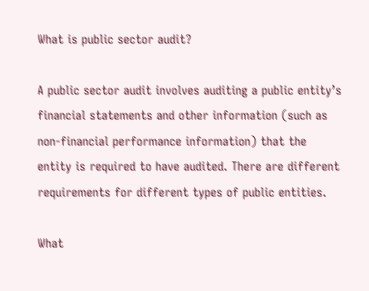What is public sector audit?

A public sector audit involves auditing a public entity’s financial statements and other information (such as non-financial performance information) that the entity is required to have audited. There are different requirements for different types of public entities.

What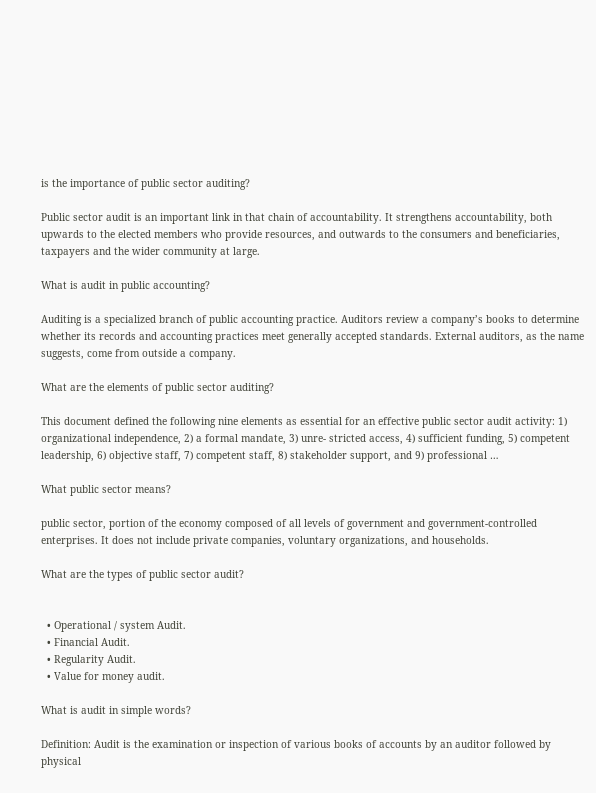is the importance of public sector auditing?

Public sector audit is an important link in that chain of accountability. It strengthens accountability, both upwards to the elected members who provide resources, and outwards to the consumers and beneficiaries, taxpayers and the wider community at large.

What is audit in public accounting?

Auditing is a specialized branch of public accounting practice. Auditors review a company’s books to determine whether its records and accounting practices meet generally accepted standards. External auditors, as the name suggests, come from outside a company.

What are the elements of public sector auditing?

This document defined the following nine elements as essential for an effective public sector audit activity: 1) organizational independence, 2) a formal mandate, 3) unre- stricted access, 4) sufficient funding, 5) competent leadership, 6) objective staff, 7) competent staff, 8) stakeholder support, and 9) professional …

What public sector means?

public sector, portion of the economy composed of all levels of government and government-controlled enterprises. It does not include private companies, voluntary organizations, and households.

What are the types of public sector audit?


  • Operational / system Audit.
  • Financial Audit.
  • Regularity Audit.
  • Value for money audit.

What is audit in simple words?

Definition: Audit is the examination or inspection of various books of accounts by an auditor followed by physical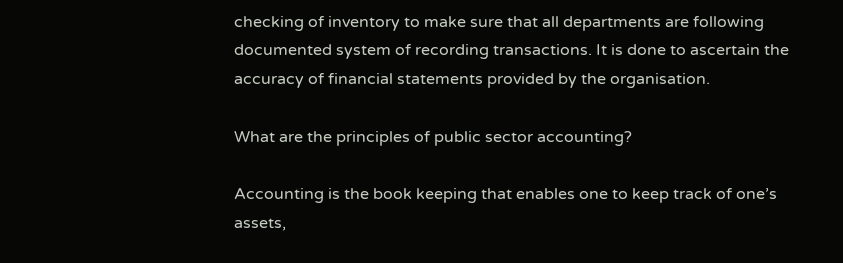checking of inventory to make sure that all departments are following documented system of recording transactions. It is done to ascertain the accuracy of financial statements provided by the organisation.

What are the principles of public sector accounting?

Accounting is the book keeping that enables one to keep track of one’s assets,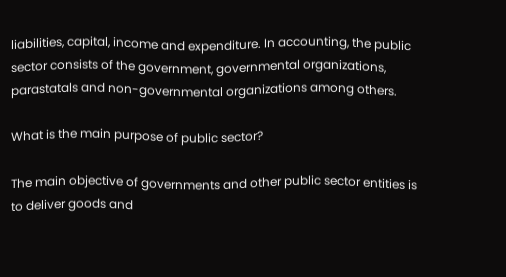liabilities, capital, income and expenditure. In accounting, the public sector consists of the government, governmental organizations, parastatals and non-governmental organizations among others.

What is the main purpose of public sector?

The main objective of governments and other public sector entities is to deliver goods and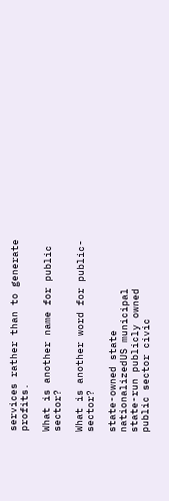services rather than to generate profits.

What is another name for public sector?

What is another word for public-sector?

state-owned state
nationalizedUS municipal
state-run publicly owned
public sector civic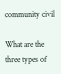community civil

What are the three types of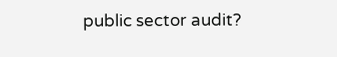public sector audit?